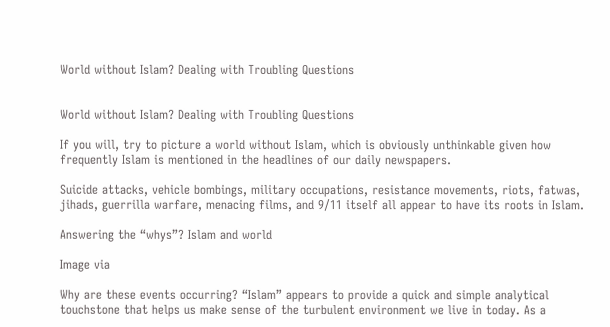World without Islam? Dealing with Troubling Questions


World without Islam? Dealing with Troubling Questions

If you will, try to picture a world without Islam, which is obviously unthinkable given how frequently Islam is mentioned in the headlines of our daily newspapers.

Suicide attacks, vehicle bombings, military occupations, resistance movements, riots, fatwas, jihads, guerrilla warfare, menacing films, and 9/11 itself all appear to have its roots in Islam.

Answering the “whys”? Islam and world

Image via

Why are these events occurring? “Islam” appears to provide a quick and simple analytical touchstone that helps us make sense of the turbulent environment we live in today. As a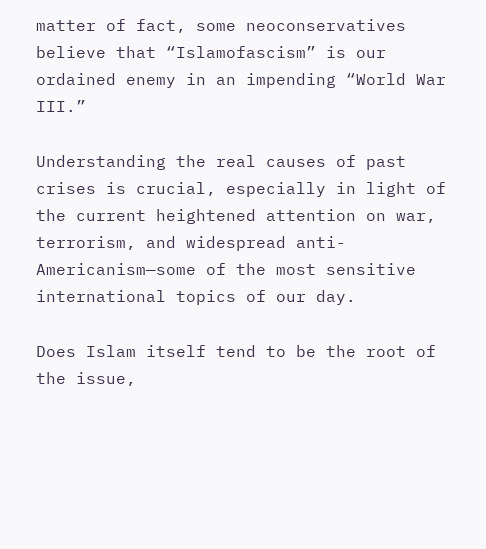matter of fact, some neoconservatives believe that “Islamofascism” is our ordained enemy in an impending “World War III.”

Understanding the real causes of past crises is crucial, especially in light of the current heightened attention on war, terrorism, and widespread anti-Americanism—some of the most sensitive international topics of our day.

Does Islam itself tend to be the root of the issue,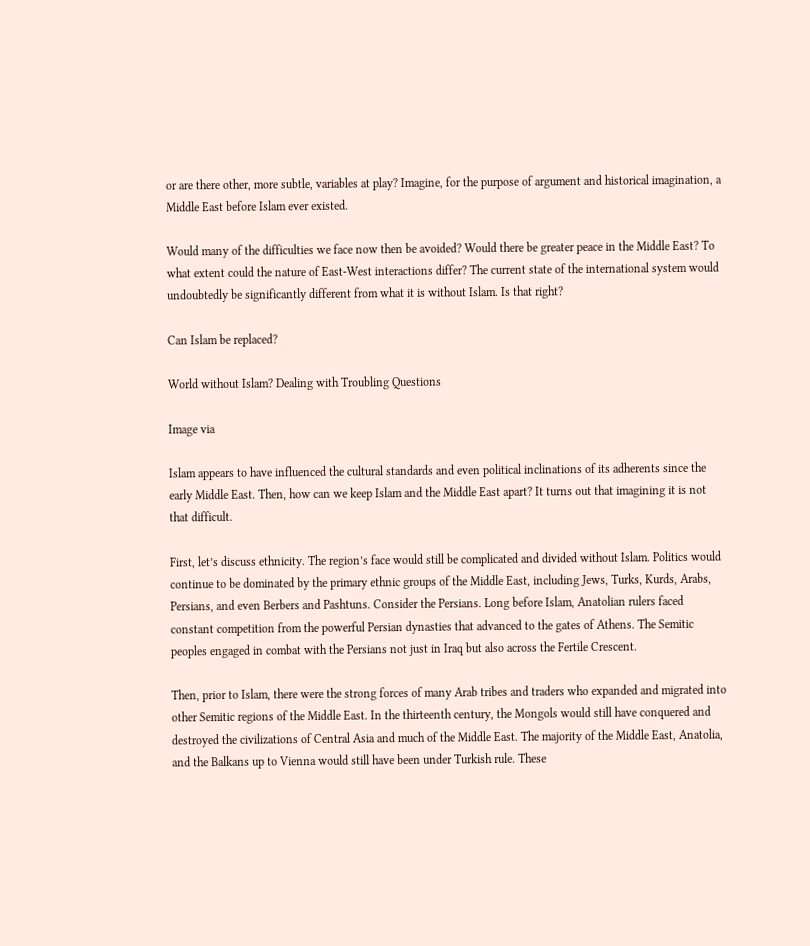or are there other, more subtle, variables at play? Imagine, for the purpose of argument and historical imagination, a Middle East before Islam ever existed.

Would many of the difficulties we face now then be avoided? Would there be greater peace in the Middle East? To what extent could the nature of East-West interactions differ? The current state of the international system would undoubtedly be significantly different from what it is without Islam. Is that right?

Can Islam be replaced?

World without Islam? Dealing with Troubling Questions

Image via

Islam appears to have influenced the cultural standards and even political inclinations of its adherents since the early Middle East. Then, how can we keep Islam and the Middle East apart? It turns out that imagining it is not that difficult.

First, let’s discuss ethnicity. The region’s face would still be complicated and divided without Islam. Politics would continue to be dominated by the primary ethnic groups of the Middle East, including Jews, Turks, Kurds, Arabs, Persians, and even Berbers and Pashtuns. Consider the Persians. Long before Islam, Anatolian rulers faced constant competition from the powerful Persian dynasties that advanced to the gates of Athens. The Semitic peoples engaged in combat with the Persians not just in Iraq but also across the Fertile Crescent.

Then, prior to Islam, there were the strong forces of many Arab tribes and traders who expanded and migrated into other Semitic regions of the Middle East. In the thirteenth century, the Mongols would still have conquered and destroyed the civilizations of Central Asia and much of the Middle East. The majority of the Middle East, Anatolia, and the Balkans up to Vienna would still have been under Turkish rule. These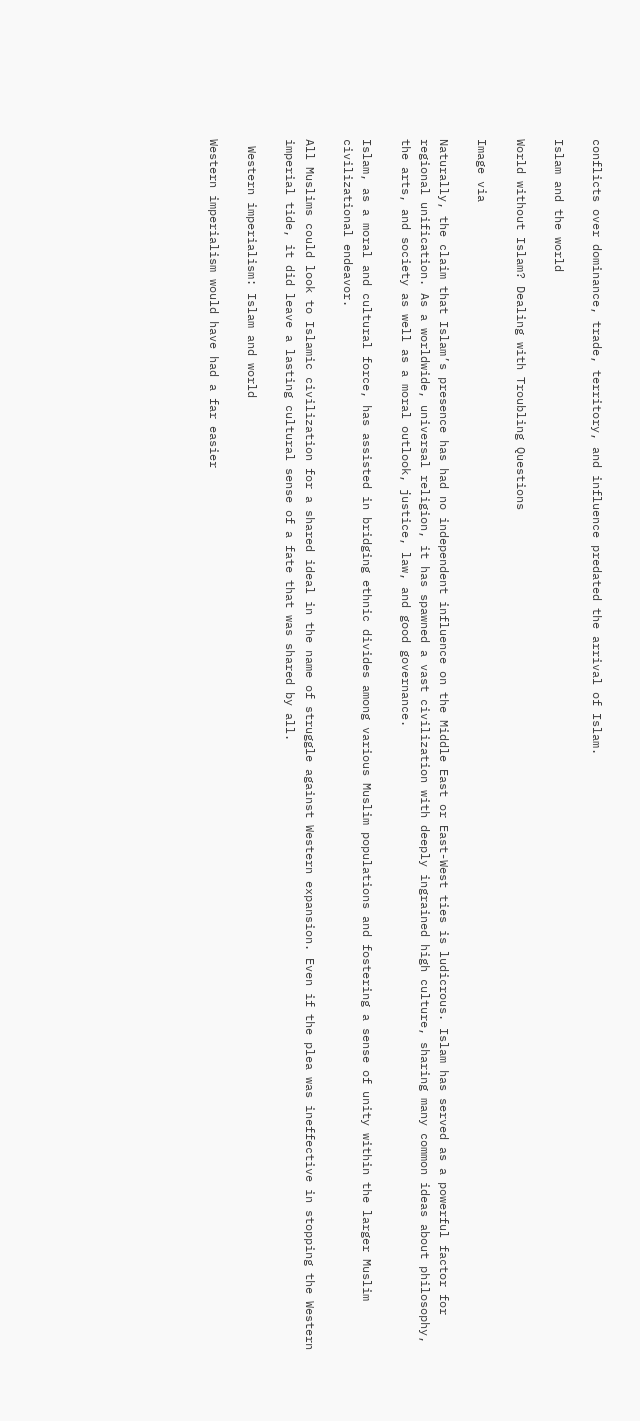conflicts over dominance, trade, territory, and influence predated the arrival of Islam.

Islam and the world

World without Islam? Dealing with Troubling Questions

Image via

Naturally, the claim that Islam’s presence has had no independent influence on the Middle East or East-West ties is ludicrous. Islam has served as a powerful factor for regional unification. As a worldwide, universal religion, it has spawned a vast civilization with deeply ingrained high culture, sharing many common ideas about philosophy, the arts, and society as well as a moral outlook, justice, law, and good governance.

Islam, as a moral and cultural force, has assisted in bridging ethnic divides among various Muslim populations and fostering a sense of unity within the larger Muslim civilizational endeavor.

All Muslims could look to Islamic civilization for a shared ideal in the name of struggle against Western expansion. Even if the plea was ineffective in stopping the Western imperial tide, it did leave a lasting cultural sense of a fate that was shared by all.

 Western imperialism: Islam and world

Western imperialism would have had a far easier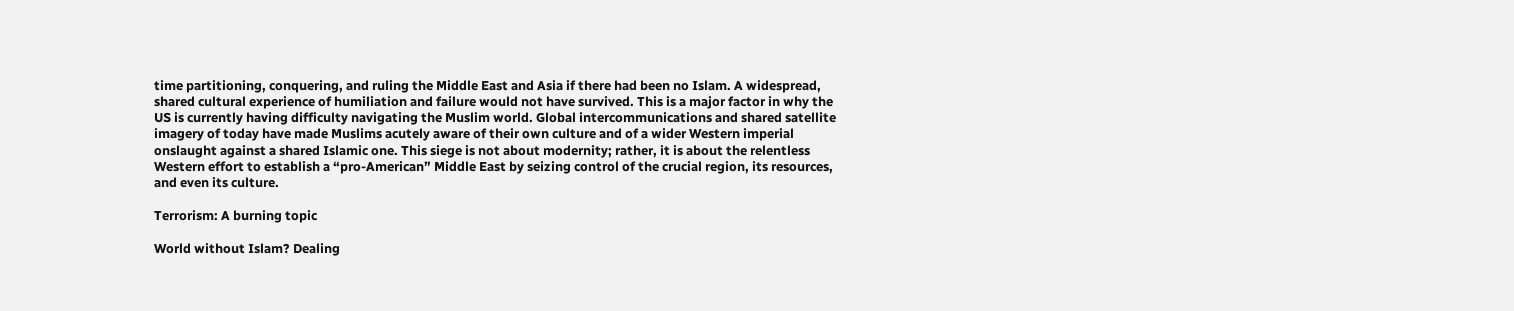time partitioning, conquering, and ruling the Middle East and Asia if there had been no Islam. A widespread, shared cultural experience of humiliation and failure would not have survived. This is a major factor in why the US is currently having difficulty navigating the Muslim world. Global intercommunications and shared satellite imagery of today have made Muslims acutely aware of their own culture and of a wider Western imperial onslaught against a shared Islamic one. This siege is not about modernity; rather, it is about the relentless Western effort to establish a “pro-American” Middle East by seizing control of the crucial region, its resources, and even its culture.

Terrorism: A burning topic

World without Islam? Dealing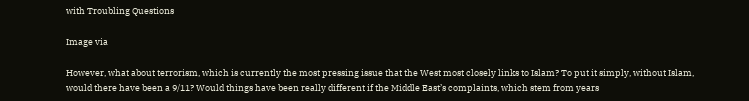with Troubling Questions

Image via

However, what about terrorism, which is currently the most pressing issue that the West most closely links to Islam? To put it simply, without Islam, would there have been a 9/11? Would things have been really different if the Middle East’s complaints, which stem from years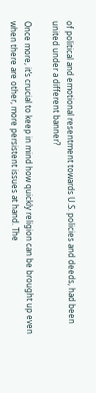of political and emotional resentment towards U.S. policies and deeds, had been united under a different banner?

Once more, it’s crucial to keep in mind how quickly religion can be brought up even when there are other, more persistent issues at hand. The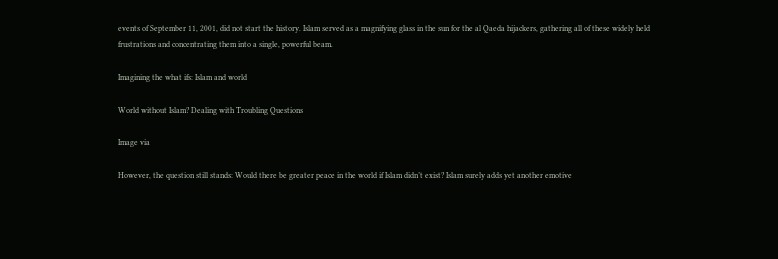events of September 11, 2001, did not start the history. Islam served as a magnifying glass in the sun for the al Qaeda hijackers, gathering all of these widely held frustrations and concentrating them into a single, powerful beam.

Imagining the what ifs: Islam and world

World without Islam? Dealing with Troubling Questions

Image via

However, the question still stands: Would there be greater peace in the world if Islam didn’t exist? Islam surely adds yet another emotive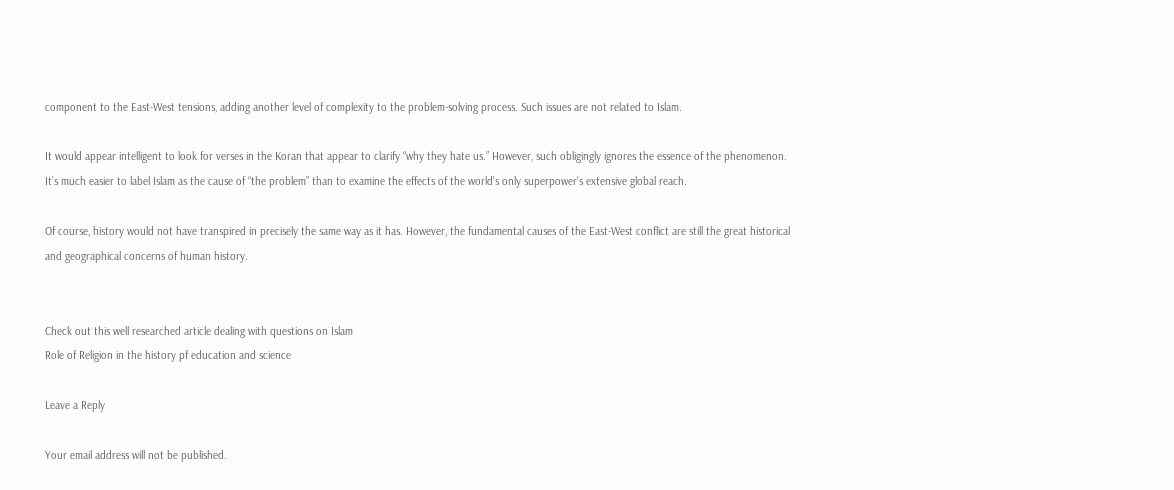component to the East-West tensions, adding another level of complexity to the problem-solving process. Such issues are not related to Islam.

It would appear intelligent to look for verses in the Koran that appear to clarify “why they hate us.” However, such obligingly ignores the essence of the phenomenon. It’s much easier to label Islam as the cause of “the problem” than to examine the effects of the world’s only superpower’s extensive global reach.

Of course, history would not have transpired in precisely the same way as it has. However, the fundamental causes of the East-West conflict are still the great historical and geographical concerns of human history.


Check out this well researched article dealing with questions on Islam
Role of Religion in the history pf education and science

Leave a Reply

Your email address will not be published.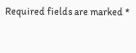Required fields are marked *